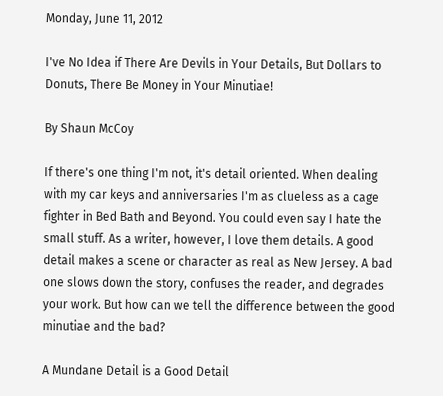Monday, June 11, 2012

I've No Idea if There Are Devils in Your Details, But Dollars to Donuts, There Be Money in Your Minutiae!

By Shaun McCoy

If there's one thing I'm not, it's detail oriented. When dealing with my car keys and anniversaries I'm as clueless as a cage fighter in Bed Bath and Beyond. You could even say I hate the small stuff. As a writer, however, I love them details. A good detail makes a scene or character as real as New Jersey. A bad one slows down the story, confuses the reader, and degrades your work. But how can we tell the difference between the good minutiae and the bad?

A Mundane Detail is a Good Detail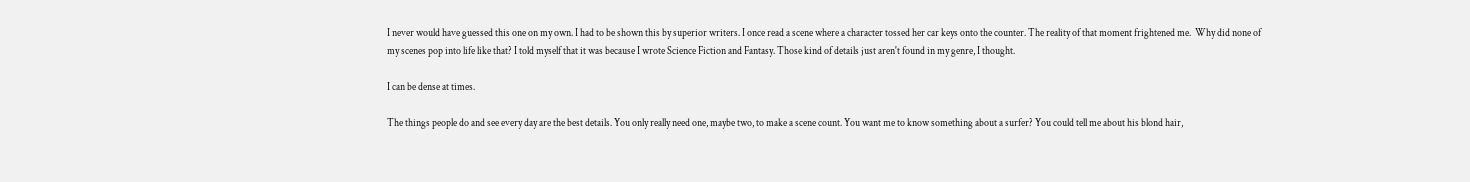I never would have guessed this one on my own. I had to be shown this by superior writers. I once read a scene where a character tossed her car keys onto the counter. The reality of that moment frightened me.  Why did none of my scenes pop into life like that? I told myself that it was because I wrote Science Fiction and Fantasy. Those kind of details just aren't found in my genre, I thought.

I can be dense at times.

The things people do and see every day are the best details. You only really need one, maybe two, to make a scene count. You want me to know something about a surfer? You could tell me about his blond hair,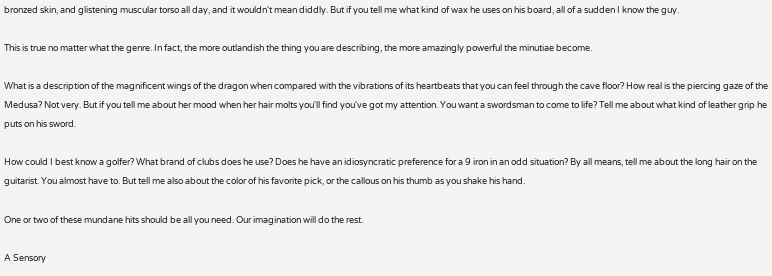bronzed skin, and glistening muscular torso all day, and it wouldn't mean diddly. But if you tell me what kind of wax he uses on his board, all of a sudden I know the guy.

This is true no matter what the genre. In fact, the more outlandish the thing you are describing, the more amazingly powerful the minutiae become.

What is a description of the magnificent wings of the dragon when compared with the vibrations of its heartbeats that you can feel through the cave floor? How real is the piercing gaze of the Medusa? Not very. But if you tell me about her mood when her hair molts you'll find you've got my attention. You want a swordsman to come to life? Tell me about what kind of leather grip he puts on his sword.

How could I best know a golfer? What brand of clubs does he use? Does he have an idiosyncratic preference for a 9 iron in an odd situation? By all means, tell me about the long hair on the guitarist. You almost have to. But tell me also about the color of his favorite pick, or the callous on his thumb as you shake his hand.

One or two of these mundane hits should be all you need. Our imagination will do the rest.

A Sensory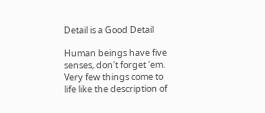Detail is a Good Detail

Human beings have five senses, don't forget 'em. Very few things come to life like the description of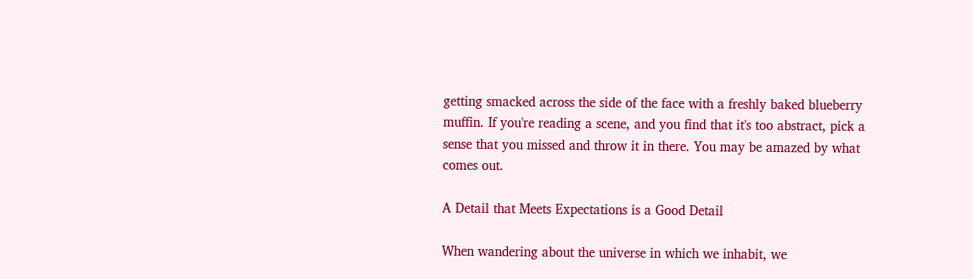getting smacked across the side of the face with a freshly baked blueberry muffin. If you're reading a scene, and you find that it's too abstract, pick a sense that you missed and throw it in there. You may be amazed by what comes out.

A Detail that Meets Expectations is a Good Detail

When wandering about the universe in which we inhabit, we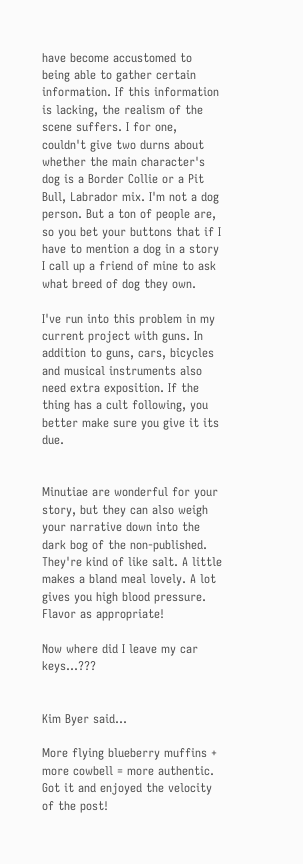have become accustomed to being able to gather certain information. If this information is lacking, the realism of the scene suffers. I for one, couldn't give two durns about whether the main character's dog is a Border Collie or a Pit Bull, Labrador mix. I'm not a dog person. But a ton of people are, so you bet your buttons that if I have to mention a dog in a story I call up a friend of mine to ask what breed of dog they own.

I've run into this problem in my current project with guns. In addition to guns, cars, bicycles and musical instruments also need extra exposition. If the thing has a cult following, you better make sure you give it its due.


Minutiae are wonderful for your story, but they can also weigh your narrative down into the dark bog of the non-published. They're kind of like salt. A little makes a bland meal lovely. A lot gives you high blood pressure. Flavor as appropriate!

Now where did I leave my car keys…???


Kim Byer said...

More flying blueberry muffins + more cowbell = more authentic. Got it and enjoyed the velocity of the post!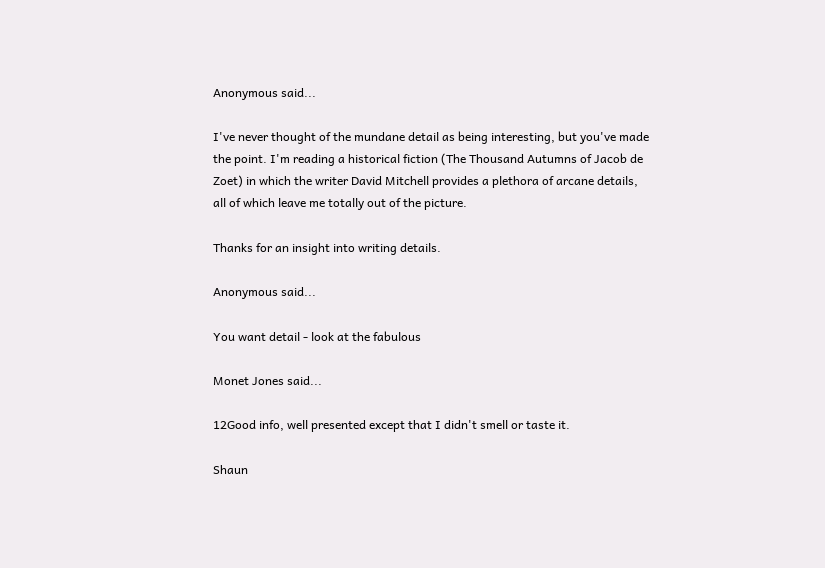Anonymous said...

I've never thought of the mundane detail as being interesting, but you've made the point. I'm reading a historical fiction (The Thousand Autumns of Jacob de Zoet) in which the writer David Mitchell provides a plethora of arcane details, all of which leave me totally out of the picture.

Thanks for an insight into writing details.

Anonymous said...

You want detail - look at the fabulous

Monet Jones said...

12Good info, well presented except that I didn't smell or taste it.

Shaun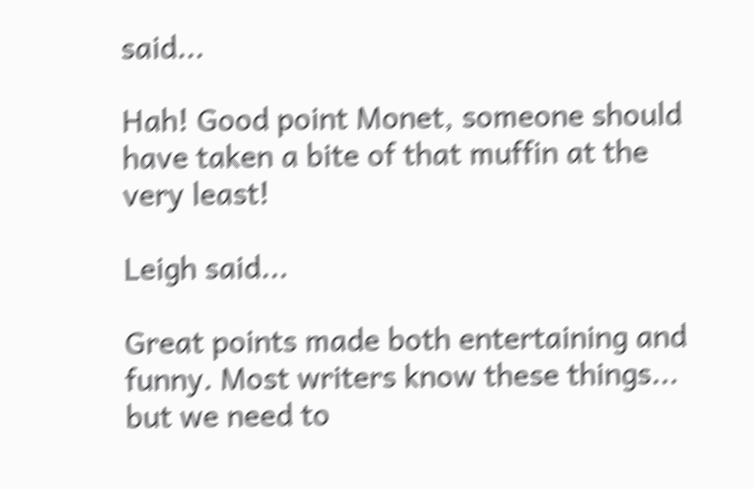said...

Hah! Good point Monet, someone should have taken a bite of that muffin at the very least!

Leigh said...

Great points made both entertaining and funny. Most writers know these things... but we need to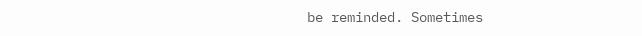be reminded. Sometimes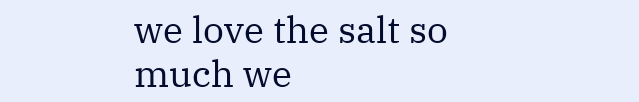we love the salt so much we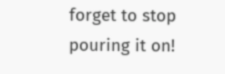forget to stop pouring it on!